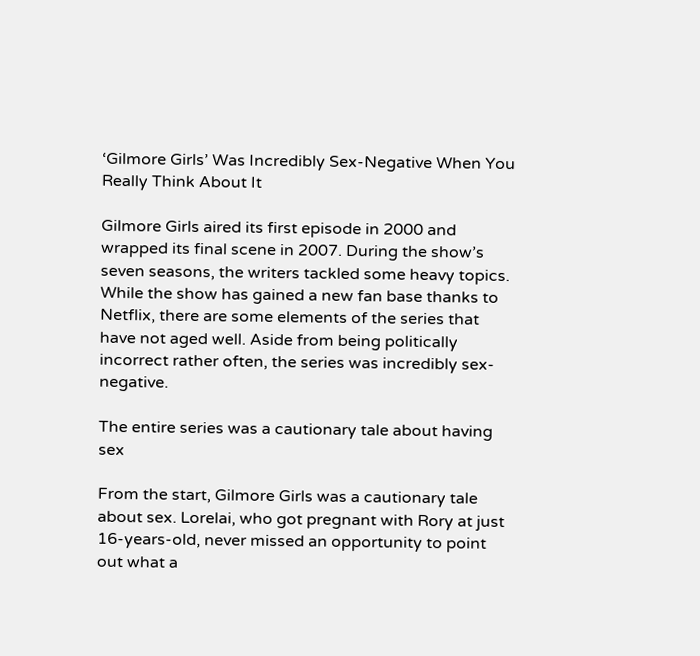‘Gilmore Girls’ Was Incredibly Sex-Negative When You Really Think About It

Gilmore Girls aired its first episode in 2000 and wrapped its final scene in 2007. During the show’s seven seasons, the writers tackled some heavy topics. While the show has gained a new fan base thanks to Netflix, there are some elements of the series that have not aged well. Aside from being politically incorrect rather often, the series was incredibly sex-negative.

The entire series was a cautionary tale about having sex

From the start, Gilmore Girls was a cautionary tale about sex. Lorelai, who got pregnant with Rory at just 16-years-old, never missed an opportunity to point out what a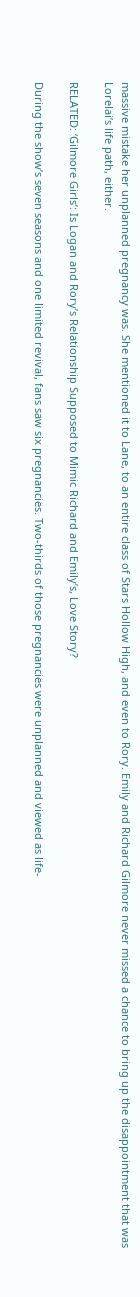massive mistake her unplanned pregnancy was. She mentioned it to Lane, to an entire class of Stars Hollow High, and even to Rory. Emily and Richard Gilmore never missed a chance to bring up the disappointment that was Lorelai’s life path, either.

RELATED: ‘Gilmore Girls’: Is Logan and Rory’s Relationship Supposed to Mimic Richard and Emily’s, Love Story?

During the show’s seven seasons and one limited revival, fans saw six pregnancies. Two-thirds of those pregnancies were unplanned and viewed as life-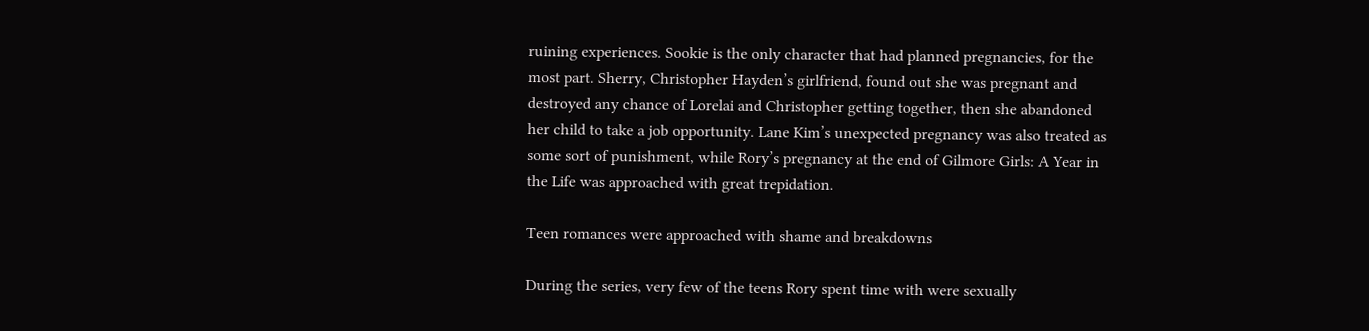ruining experiences. Sookie is the only character that had planned pregnancies, for the most part. Sherry, Christopher Hayden’s girlfriend, found out she was pregnant and destroyed any chance of Lorelai and Christopher getting together, then she abandoned her child to take a job opportunity. Lane Kim’s unexpected pregnancy was also treated as some sort of punishment, while Rory’s pregnancy at the end of Gilmore Girls: A Year in the Life was approached with great trepidation.

Teen romances were approached with shame and breakdowns

During the series, very few of the teens Rory spent time with were sexually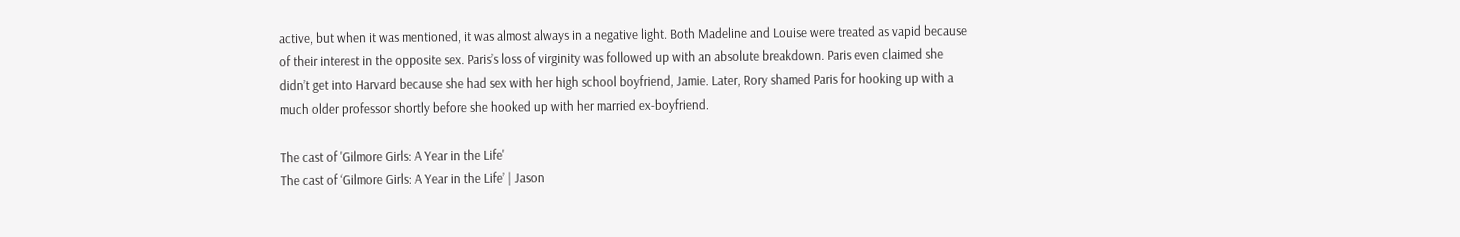active, but when it was mentioned, it was almost always in a negative light. Both Madeline and Louise were treated as vapid because of their interest in the opposite sex. Paris’s loss of virginity was followed up with an absolute breakdown. Paris even claimed she didn’t get into Harvard because she had sex with her high school boyfriend, Jamie. Later, Rory shamed Paris for hooking up with a much older professor shortly before she hooked up with her married ex-boyfriend.

The cast of 'Gilmore Girls: A Year in the Life'
The cast of ‘Gilmore Girls: A Year in the Life’ | Jason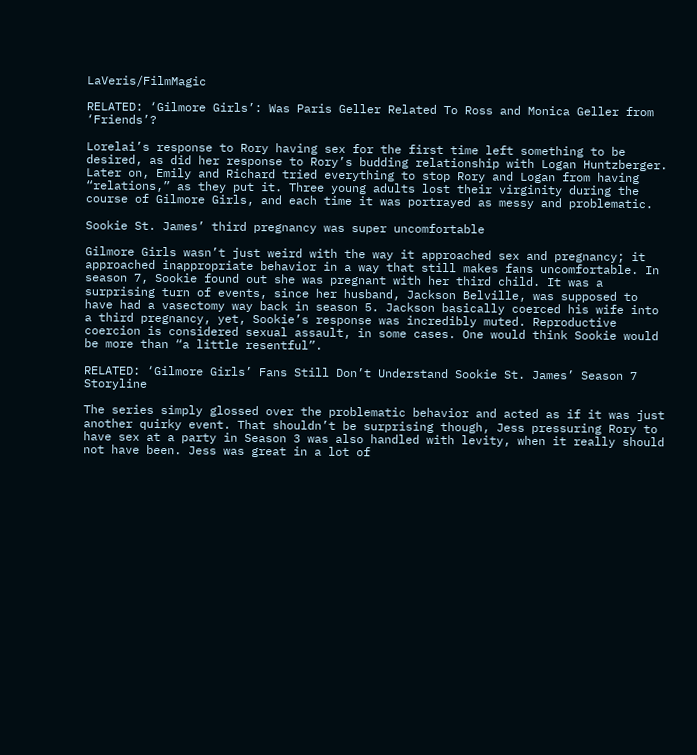LaVeris/FilmMagic

RELATED: ‘Gilmore Girls’: Was Paris Geller Related To Ross and Monica Geller from ‘Friends’?

Lorelai’s response to Rory having sex for the first time left something to be desired, as did her response to Rory’s budding relationship with Logan Huntzberger. Later on, Emily and Richard tried everything to stop Rory and Logan from having “relations,” as they put it. Three young adults lost their virginity during the course of Gilmore Girls, and each time it was portrayed as messy and problematic.

Sookie St. James’ third pregnancy was super uncomfortable

Gilmore Girls wasn’t just weird with the way it approached sex and pregnancy; it approached inappropriate behavior in a way that still makes fans uncomfortable. In season 7, Sookie found out she was pregnant with her third child. It was a surprising turn of events, since her husband, Jackson Belville, was supposed to have had a vasectomy way back in season 5. Jackson basically coerced his wife into a third pregnancy, yet, Sookie’s response was incredibly muted. Reproductive coercion is considered sexual assault, in some cases. One would think Sookie would be more than “a little resentful”.

RELATED: ‘Gilmore Girls’ Fans Still Don’t Understand Sookie St. James’ Season 7 Storyline

The series simply glossed over the problematic behavior and acted as if it was just another quirky event. That shouldn’t be surprising though, Jess pressuring Rory to have sex at a party in Season 3 was also handled with levity, when it really should not have been. Jess was great in a lot of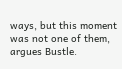ways, but this moment was not one of them, argues Bustle.